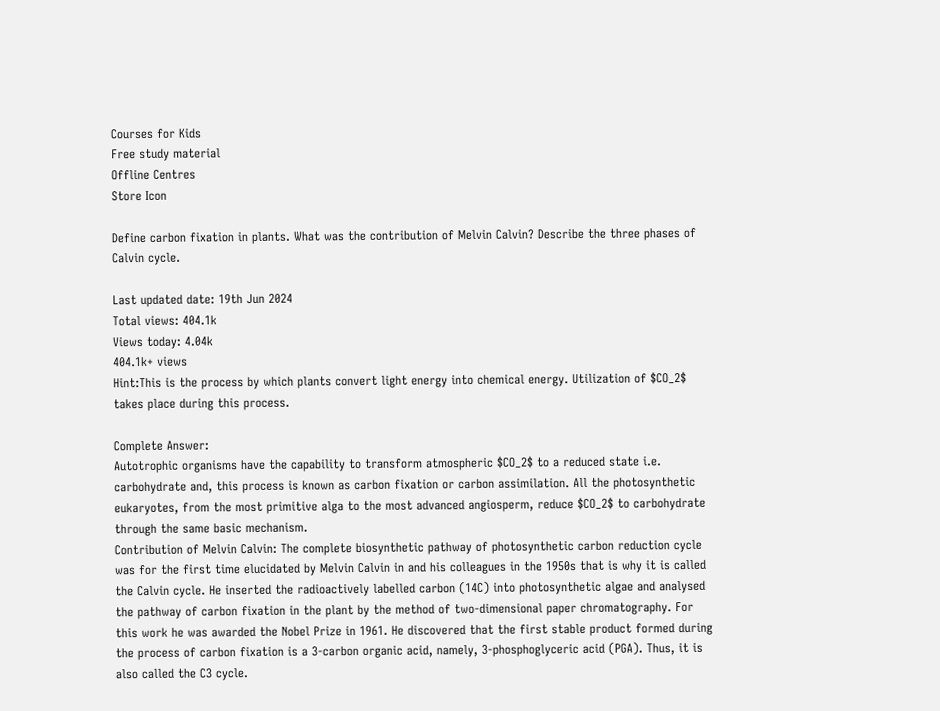Courses for Kids
Free study material
Offline Centres
Store Icon

Define carbon fixation in plants. What was the contribution of Melvin Calvin? Describe the three phases of Calvin cycle.

Last updated date: 19th Jun 2024
Total views: 404.1k
Views today: 4.04k
404.1k+ views
Hint:This is the process by which plants convert light energy into chemical energy. Utilization of $CO_2$ takes place during this process.

Complete Answer:
Autotrophic organisms have the capability to transform atmospheric $CO_2$ to a reduced state i.e. carbohydrate and, this process is known as carbon fixation or carbon assimilation. All the photosynthetic eukaryotes, from the most primitive alga to the most advanced angiosperm, reduce $CO_2$ to carbohydrate through the same basic mechanism.
Contribution of Melvin Calvin: The complete biosynthetic pathway of photosynthetic carbon reduction cycle was for the first time elucidated by Melvin Calvin in and his colleagues in the 1950s that is why it is called the Calvin cycle. He inserted the radioactively labelled carbon (14C) into photosynthetic algae and analysed the pathway of carbon fixation in the plant by the method of two-dimensional paper chromatography. For this work he was awarded the Nobel Prize in 1961. He discovered that the first stable product formed during the process of carbon fixation is a 3-carbon organic acid, namely, 3-phosphoglyceric acid (PGA). Thus, it is also called the C3 cycle.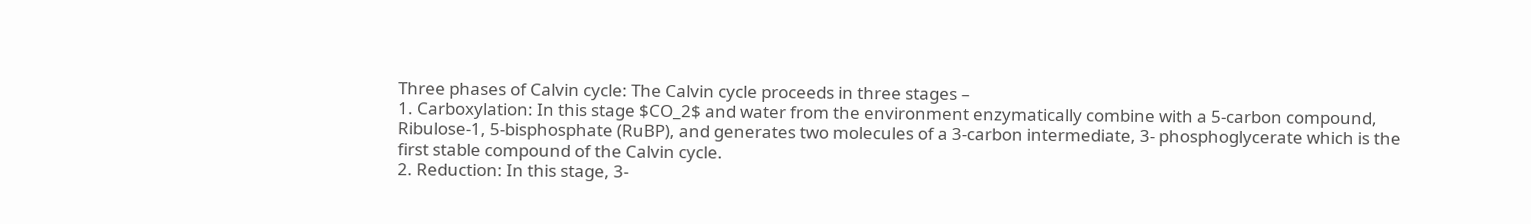Three phases of Calvin cycle: The Calvin cycle proceeds in three stages –
1. Carboxylation: In this stage $CO_2$ and water from the environment enzymatically combine with a 5-carbon compound, Ribulose-1, 5-bisphosphate (RuBP), and generates two molecules of a 3-carbon intermediate, 3- phosphoglycerate which is the first stable compound of the Calvin cycle.
2. Reduction: In this stage, 3-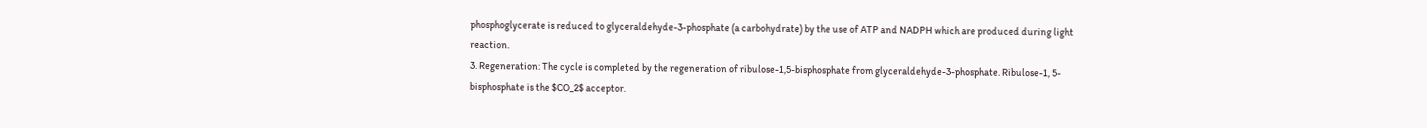phosphoglycerate is reduced to glyceraldehyde-3-phosphate (a carbohydrate) by the use of ATP and NADPH which are produced during light reaction.
3. Regeneration: The cycle is completed by the regeneration of ribulose-1,5-bisphosphate from glyceraldehyde-3-phosphate. Ribulose-1, 5-bisphosphate is the $CO_2$ acceptor.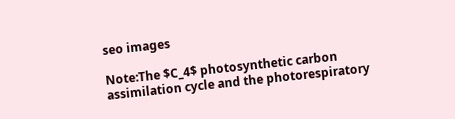seo images

Note:The $C_4$ photosynthetic carbon assimilation cycle and the photorespiratory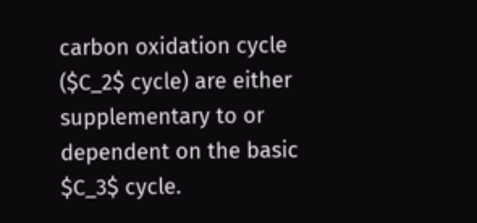carbon oxidation cycle ($C_2$ cycle) are either supplementary to or dependent on the basic $C_3$ cycle.